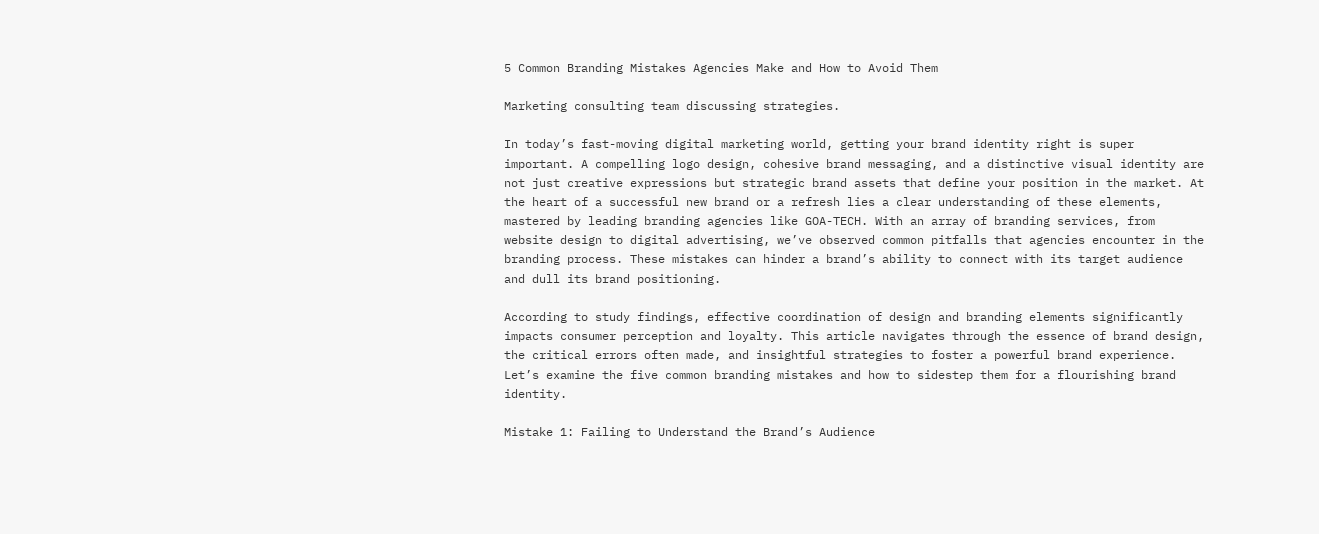5 Common Branding Mistakes Agencies Make and How to Avoid Them

Marketing consulting team discussing strategies.

In today’s fast-moving digital marketing world, getting your brand identity right is super important. A compelling logo design, cohesive brand messaging, and a distinctive visual identity are not just creative expressions but strategic brand assets that define your position in the market. At the heart of a successful new brand or a refresh lies a clear understanding of these elements, mastered by leading branding agencies like GOA-TECH. With an array of branding services, from website design to digital advertising, we’ve observed common pitfalls that agencies encounter in the branding process. These mistakes can hinder a brand’s ability to connect with its target audience and dull its brand positioning.

According to study findings, effective coordination of design and branding elements significantly impacts consumer perception and loyalty. This article navigates through the essence of brand design, the critical errors often made, and insightful strategies to foster a powerful brand experience. Let’s examine the five common branding mistakes and how to sidestep them for a flourishing brand identity.

Mistake 1: Failing to Understand the Brand’s Audience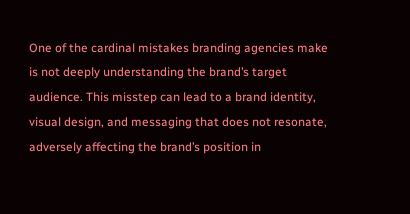One of the cardinal mistakes branding agencies make is not deeply understanding the brand’s target audience. This misstep can lead to a brand identity, visual design, and messaging that does not resonate, adversely affecting the brand’s position in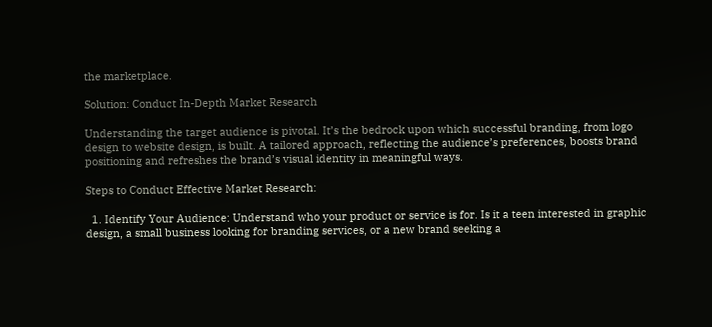the marketplace.

Solution: Conduct In-Depth Market Research

Understanding the target audience is pivotal. It’s the bedrock upon which successful branding, from logo design to website design, is built. A tailored approach, reflecting the audience’s preferences, boosts brand positioning and refreshes the brand’s visual identity in meaningful ways.

Steps to Conduct Effective Market Research:

  1. Identify Your Audience: Understand who your product or service is for. Is it a teen interested in graphic design, a small business looking for branding services, or a new brand seeking a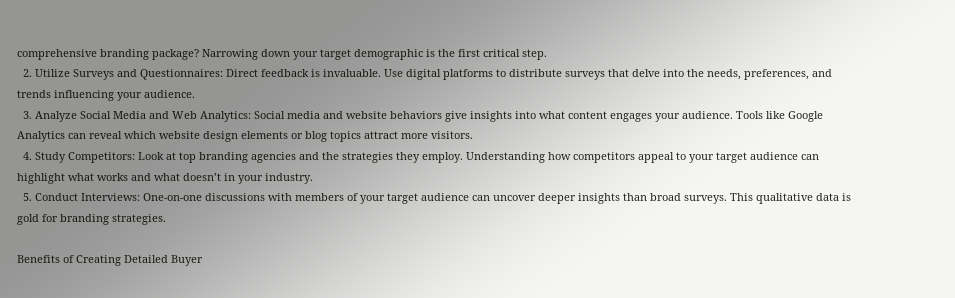comprehensive branding package? Narrowing down your target demographic is the first critical step.
  2. Utilize Surveys and Questionnaires: Direct feedback is invaluable. Use digital platforms to distribute surveys that delve into the needs, preferences, and trends influencing your audience.
  3. Analyze Social Media and Web Analytics: Social media and website behaviors give insights into what content engages your audience. Tools like Google Analytics can reveal which website design elements or blog topics attract more visitors.
  4. Study Competitors: Look at top branding agencies and the strategies they employ. Understanding how competitors appeal to your target audience can highlight what works and what doesn’t in your industry.
  5. Conduct Interviews: One-on-one discussions with members of your target audience can uncover deeper insights than broad surveys. This qualitative data is gold for branding strategies.

Benefits of Creating Detailed Buyer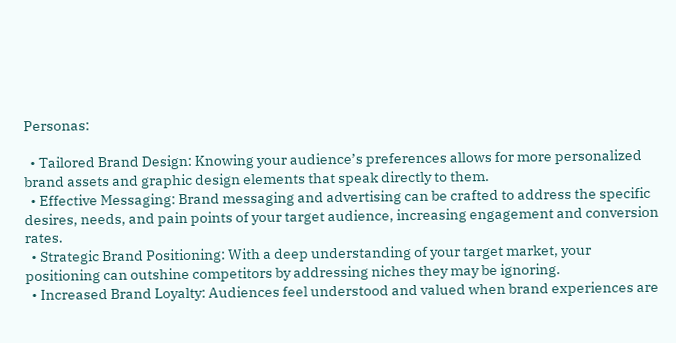Personas:

  • Tailored Brand Design: Knowing your audience’s preferences allows for more personalized brand assets and graphic design elements that speak directly to them.
  • Effective Messaging: Brand messaging and advertising can be crafted to address the specific desires, needs, and pain points of your target audience, increasing engagement and conversion rates.
  • Strategic Brand Positioning: With a deep understanding of your target market, your positioning can outshine competitors by addressing niches they may be ignoring.
  • Increased Brand Loyalty: Audiences feel understood and valued when brand experiences are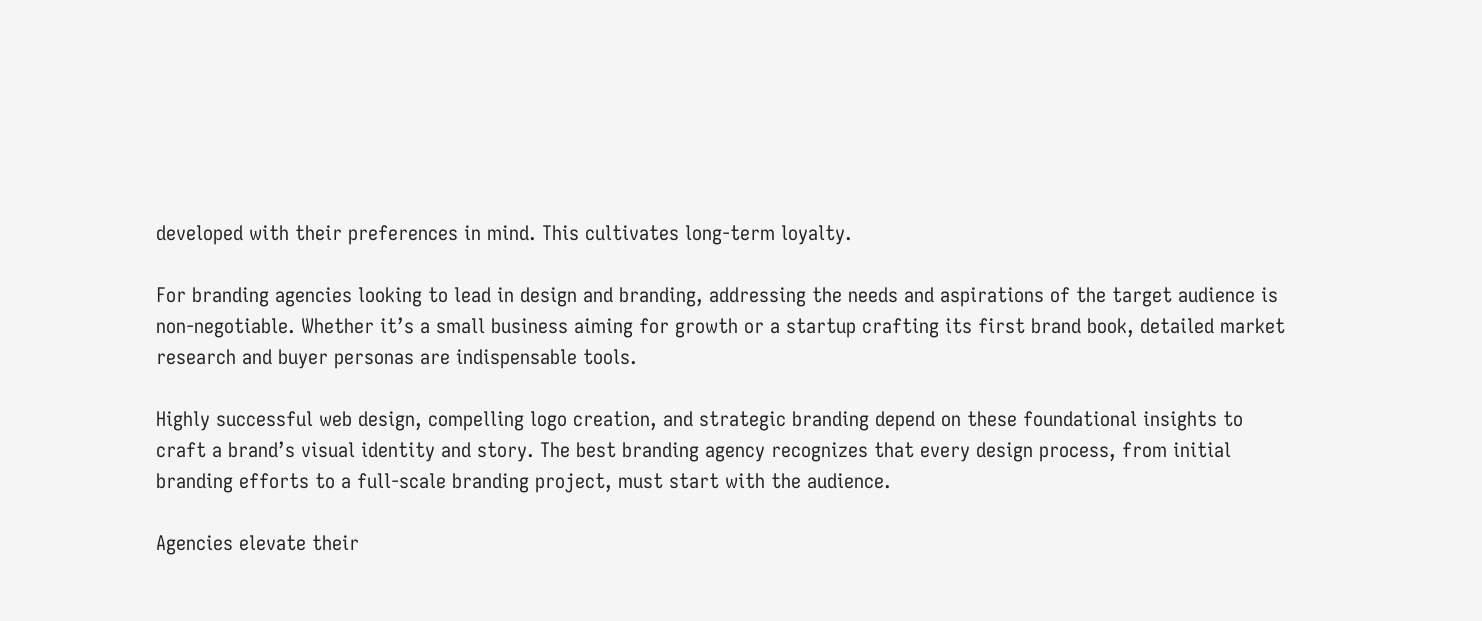developed with their preferences in mind. This cultivates long-term loyalty.

For branding agencies looking to lead in design and branding, addressing the needs and aspirations of the target audience is non-negotiable. Whether it’s a small business aiming for growth or a startup crafting its first brand book, detailed market research and buyer personas are indispensable tools.

Highly successful web design, compelling logo creation, and strategic branding depend on these foundational insights to craft a brand’s visual identity and story. The best branding agency recognizes that every design process, from initial branding efforts to a full-scale branding project, must start with the audience.

Agencies elevate their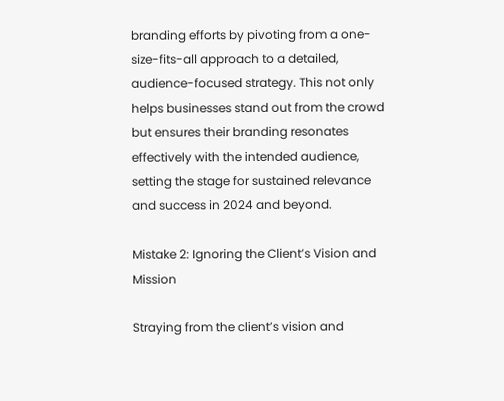branding efforts by pivoting from a one-size-fits-all approach to a detailed, audience-focused strategy. This not only helps businesses stand out from the crowd but ensures their branding resonates effectively with the intended audience, setting the stage for sustained relevance and success in 2024 and beyond.

Mistake 2: Ignoring the Client’s Vision and Mission

Straying from the client’s vision and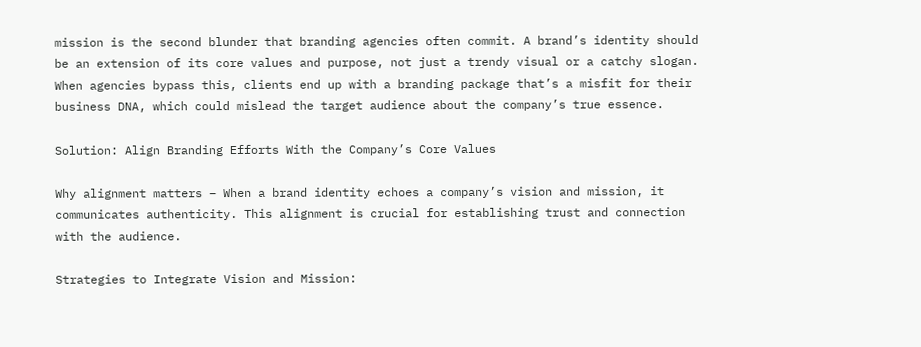mission is the second blunder that branding agencies often commit. A brand’s identity should be an extension of its core values and purpose, not just a trendy visual or a catchy slogan. When agencies bypass this, clients end up with a branding package that’s a misfit for their business DNA, which could mislead the target audience about the company’s true essence.

Solution: Align Branding Efforts With the Company’s Core Values

Why alignment matters – When a brand identity echoes a company’s vision and mission, it communicates authenticity. This alignment is crucial for establishing trust and connection with the audience.

Strategies to Integrate Vision and Mission: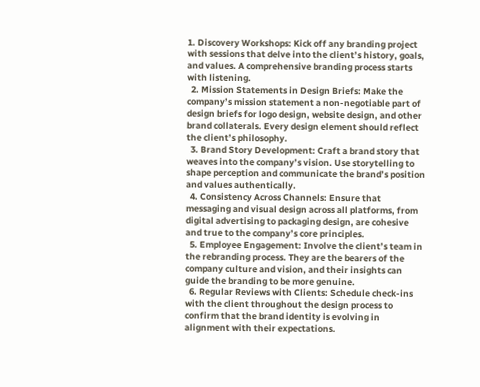1. Discovery Workshops: Kick off any branding project with sessions that delve into the client’s history, goals, and values. A comprehensive branding process starts with listening.
  2. Mission Statements in Design Briefs: Make the company’s mission statement a non-negotiable part of design briefs for logo design, website design, and other brand collaterals. Every design element should reflect the client’s philosophy.
  3. Brand Story Development: Craft a brand story that weaves into the company’s vision. Use storytelling to shape perception and communicate the brand’s position and values authentically.
  4. Consistency Across Channels: Ensure that messaging and visual design across all platforms, from digital advertising to packaging design, are cohesive and true to the company’s core principles.
  5. Employee Engagement: Involve the client’s team in the rebranding process. They are the bearers of the company culture and vision, and their insights can guide the branding to be more genuine.
  6. Regular Reviews with Clients: Schedule check-ins with the client throughout the design process to confirm that the brand identity is evolving in alignment with their expectations.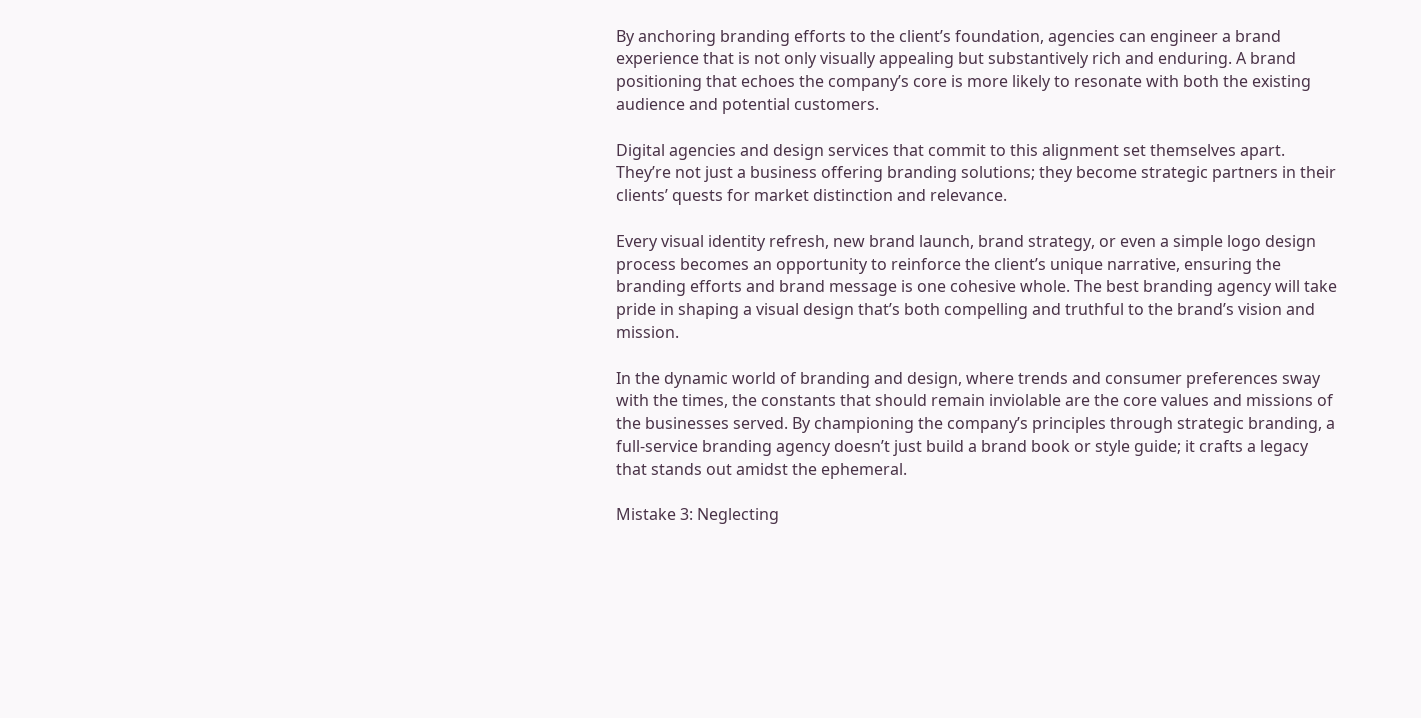By anchoring branding efforts to the client’s foundation, agencies can engineer a brand experience that is not only visually appealing but substantively rich and enduring. A brand positioning that echoes the company’s core is more likely to resonate with both the existing audience and potential customers.

Digital agencies and design services that commit to this alignment set themselves apart. They’re not just a business offering branding solutions; they become strategic partners in their clients’ quests for market distinction and relevance.

Every visual identity refresh, new brand launch, brand strategy, or even a simple logo design process becomes an opportunity to reinforce the client’s unique narrative, ensuring the branding efforts and brand message is one cohesive whole. The best branding agency will take pride in shaping a visual design that’s both compelling and truthful to the brand’s vision and mission.

In the dynamic world of branding and design, where trends and consumer preferences sway with the times, the constants that should remain inviolable are the core values and missions of the businesses served. By championing the company’s principles through strategic branding, a full-service branding agency doesn’t just build a brand book or style guide; it crafts a legacy that stands out amidst the ephemeral.

Mistake 3: Neglecting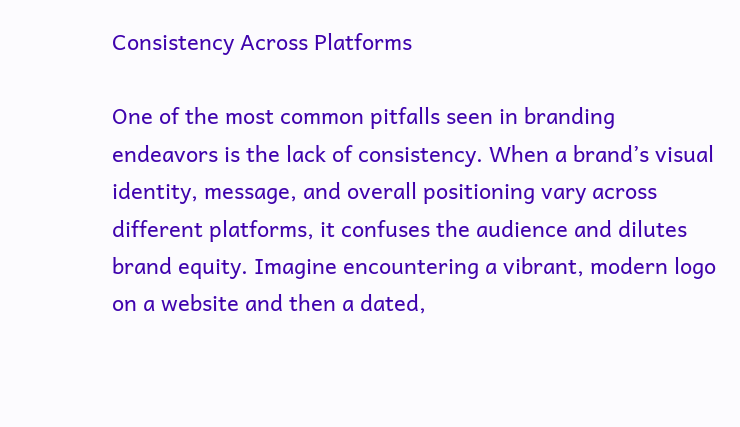Consistency Across Platforms

One of the most common pitfalls seen in branding endeavors is the lack of consistency. When a brand’s visual identity, message, and overall positioning vary across different platforms, it confuses the audience and dilutes brand equity. Imagine encountering a vibrant, modern logo on a website and then a dated,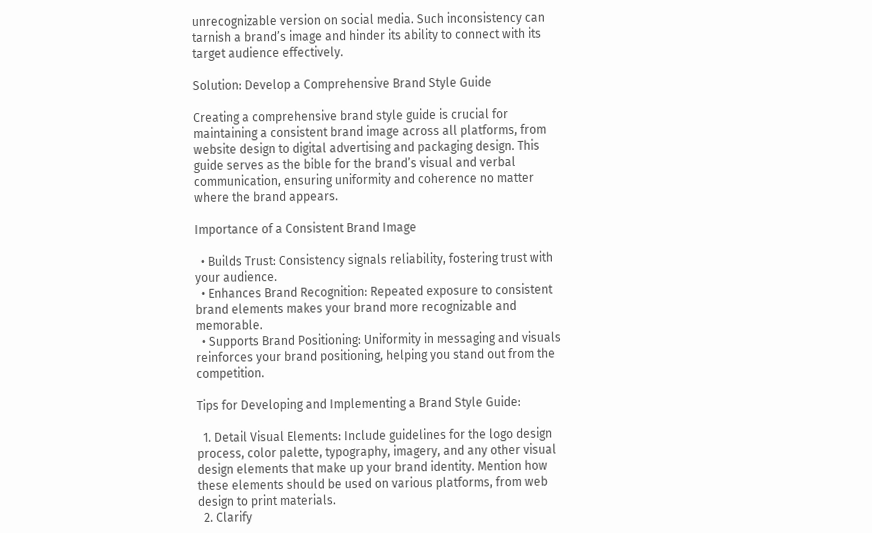unrecognizable version on social media. Such inconsistency can tarnish a brand’s image and hinder its ability to connect with its target audience effectively.

Solution: Develop a Comprehensive Brand Style Guide

Creating a comprehensive brand style guide is crucial for maintaining a consistent brand image across all platforms, from website design to digital advertising and packaging design. This guide serves as the bible for the brand’s visual and verbal communication, ensuring uniformity and coherence no matter where the brand appears.

Importance of a Consistent Brand Image

  • Builds Trust: Consistency signals reliability, fostering trust with your audience.
  • Enhances Brand Recognition: Repeated exposure to consistent brand elements makes your brand more recognizable and memorable.
  • Supports Brand Positioning: Uniformity in messaging and visuals reinforces your brand positioning, helping you stand out from the competition.

Tips for Developing and Implementing a Brand Style Guide:

  1. Detail Visual Elements: Include guidelines for the logo design process, color palette, typography, imagery, and any other visual design elements that make up your brand identity. Mention how these elements should be used on various platforms, from web design to print materials.
  2. Clarify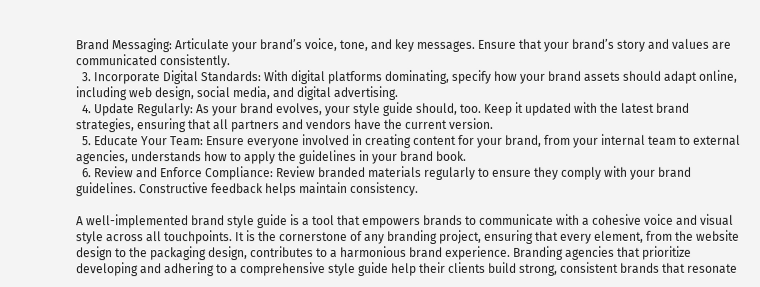Brand Messaging: Articulate your brand’s voice, tone, and key messages. Ensure that your brand’s story and values are communicated consistently.
  3. Incorporate Digital Standards: With digital platforms dominating, specify how your brand assets should adapt online, including web design, social media, and digital advertising.
  4. Update Regularly: As your brand evolves, your style guide should, too. Keep it updated with the latest brand strategies, ensuring that all partners and vendors have the current version.
  5. Educate Your Team: Ensure everyone involved in creating content for your brand, from your internal team to external agencies, understands how to apply the guidelines in your brand book.
  6. Review and Enforce Compliance: Review branded materials regularly to ensure they comply with your brand guidelines. Constructive feedback helps maintain consistency.

A well-implemented brand style guide is a tool that empowers brands to communicate with a cohesive voice and visual style across all touchpoints. It is the cornerstone of any branding project, ensuring that every element, from the website design to the packaging design, contributes to a harmonious brand experience. Branding agencies that prioritize developing and adhering to a comprehensive style guide help their clients build strong, consistent brands that resonate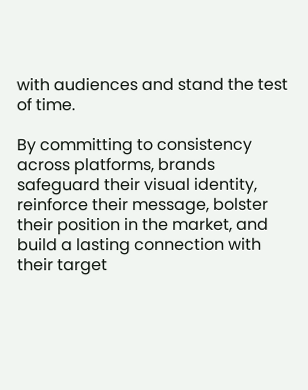with audiences and stand the test of time.

By committing to consistency across platforms, brands safeguard their visual identity, reinforce their message, bolster their position in the market, and build a lasting connection with their target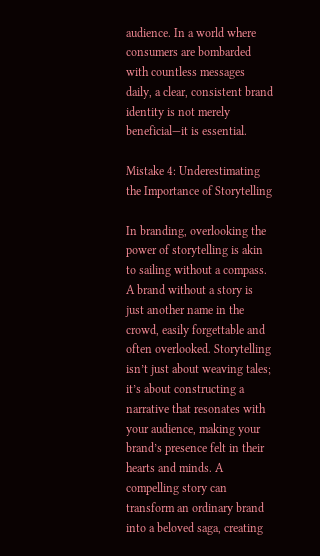audience. In a world where consumers are bombarded with countless messages daily, a clear, consistent brand identity is not merely beneficial—it is essential.

Mistake 4: Underestimating the Importance of Storytelling

In branding, overlooking the power of storytelling is akin to sailing without a compass. A brand without a story is just another name in the crowd, easily forgettable and often overlooked. Storytelling isn’t just about weaving tales; it’s about constructing a narrative that resonates with your audience, making your brand’s presence felt in their hearts and minds. A compelling story can transform an ordinary brand into a beloved saga, creating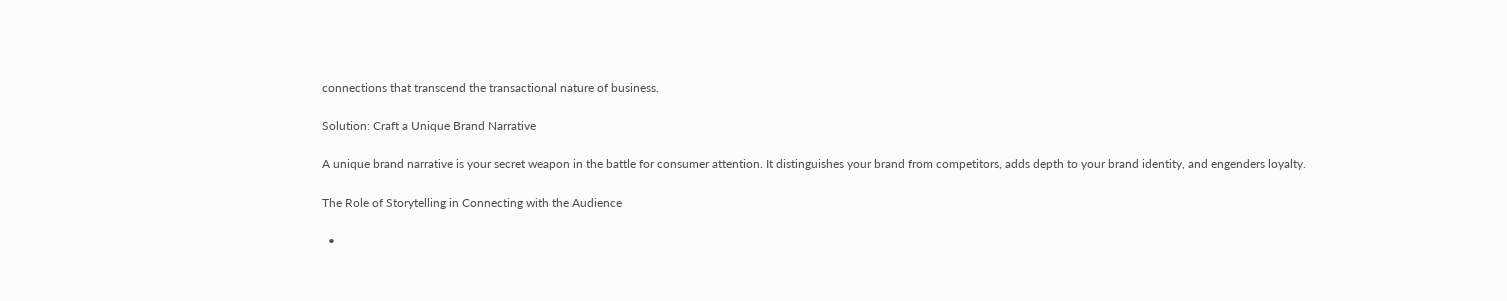connections that transcend the transactional nature of business.

Solution: Craft a Unique Brand Narrative

A unique brand narrative is your secret weapon in the battle for consumer attention. It distinguishes your brand from competitors, adds depth to your brand identity, and engenders loyalty.

The Role of Storytelling in Connecting with the Audience

  •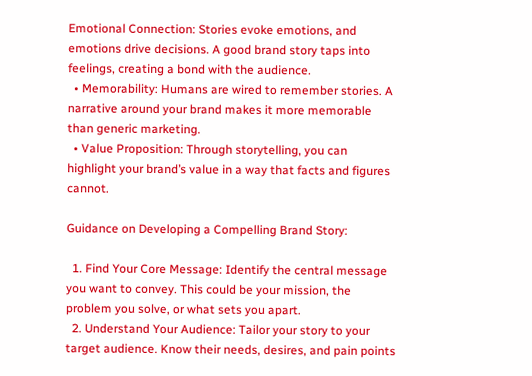Emotional Connection: Stories evoke emotions, and emotions drive decisions. A good brand story taps into feelings, creating a bond with the audience.
  • Memorability: Humans are wired to remember stories. A narrative around your brand makes it more memorable than generic marketing.
  • Value Proposition: Through storytelling, you can highlight your brand’s value in a way that facts and figures cannot.

Guidance on Developing a Compelling Brand Story:

  1. Find Your Core Message: Identify the central message you want to convey. This could be your mission, the problem you solve, or what sets you apart.
  2. Understand Your Audience: Tailor your story to your target audience. Know their needs, desires, and pain points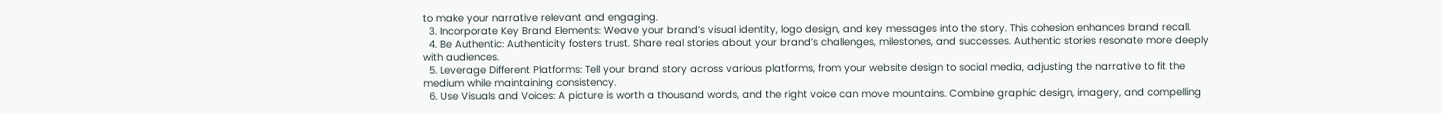to make your narrative relevant and engaging.
  3. Incorporate Key Brand Elements: Weave your brand’s visual identity, logo design, and key messages into the story. This cohesion enhances brand recall.
  4. Be Authentic: Authenticity fosters trust. Share real stories about your brand’s challenges, milestones, and successes. Authentic stories resonate more deeply with audiences.
  5. Leverage Different Platforms: Tell your brand story across various platforms, from your website design to social media, adjusting the narrative to fit the medium while maintaining consistency.
  6. Use Visuals and Voices: A picture is worth a thousand words, and the right voice can move mountains. Combine graphic design, imagery, and compelling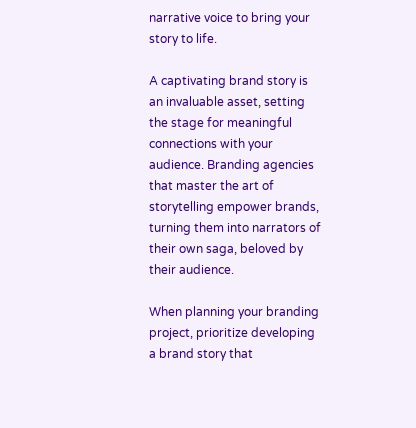narrative voice to bring your story to life.

A captivating brand story is an invaluable asset, setting the stage for meaningful connections with your audience. Branding agencies that master the art of storytelling empower brands, turning them into narrators of their own saga, beloved by their audience.

When planning your branding project, prioritize developing a brand story that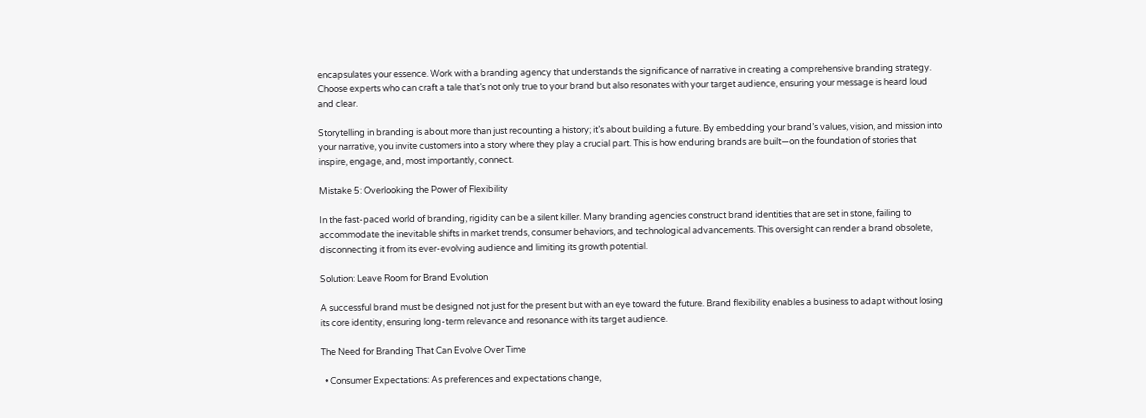encapsulates your essence. Work with a branding agency that understands the significance of narrative in creating a comprehensive branding strategy. Choose experts who can craft a tale that’s not only true to your brand but also resonates with your target audience, ensuring your message is heard loud and clear.

Storytelling in branding is about more than just recounting a history; it’s about building a future. By embedding your brand’s values, vision, and mission into your narrative, you invite customers into a story where they play a crucial part. This is how enduring brands are built—on the foundation of stories that inspire, engage, and, most importantly, connect.

Mistake 5: Overlooking the Power of Flexibility

In the fast-paced world of branding, rigidity can be a silent killer. Many branding agencies construct brand identities that are set in stone, failing to accommodate the inevitable shifts in market trends, consumer behaviors, and technological advancements. This oversight can render a brand obsolete, disconnecting it from its ever-evolving audience and limiting its growth potential.

Solution: Leave Room for Brand Evolution

A successful brand must be designed not just for the present but with an eye toward the future. Brand flexibility enables a business to adapt without losing its core identity, ensuring long-term relevance and resonance with its target audience.

The Need for Branding That Can Evolve Over Time

  • Consumer Expectations: As preferences and expectations change,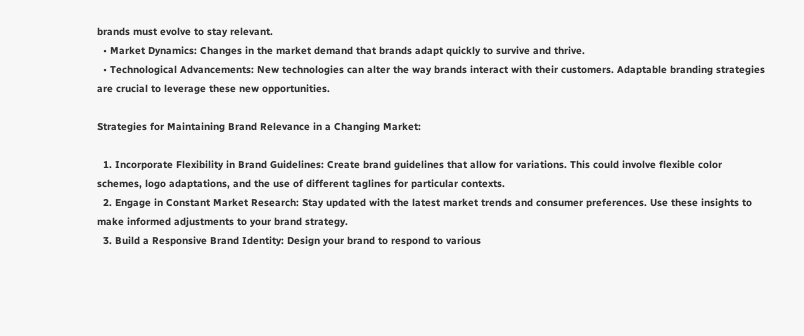brands must evolve to stay relevant.
  • Market Dynamics: Changes in the market demand that brands adapt quickly to survive and thrive.
  • Technological Advancements: New technologies can alter the way brands interact with their customers. Adaptable branding strategies are crucial to leverage these new opportunities.

Strategies for Maintaining Brand Relevance in a Changing Market:

  1. Incorporate Flexibility in Brand Guidelines: Create brand guidelines that allow for variations. This could involve flexible color schemes, logo adaptations, and the use of different taglines for particular contexts.
  2. Engage in Constant Market Research: Stay updated with the latest market trends and consumer preferences. Use these insights to make informed adjustments to your brand strategy.
  3. Build a Responsive Brand Identity: Design your brand to respond to various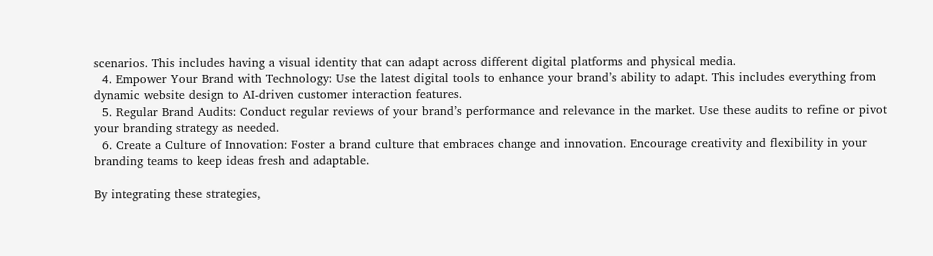scenarios. This includes having a visual identity that can adapt across different digital platforms and physical media.
  4. Empower Your Brand with Technology: Use the latest digital tools to enhance your brand’s ability to adapt. This includes everything from dynamic website design to AI-driven customer interaction features.
  5. Regular Brand Audits: Conduct regular reviews of your brand’s performance and relevance in the market. Use these audits to refine or pivot your branding strategy as needed.
  6. Create a Culture of Innovation: Foster a brand culture that embraces change and innovation. Encourage creativity and flexibility in your branding teams to keep ideas fresh and adaptable.

By integrating these strategies,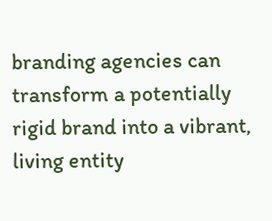branding agencies can transform a potentially rigid brand into a vibrant, living entity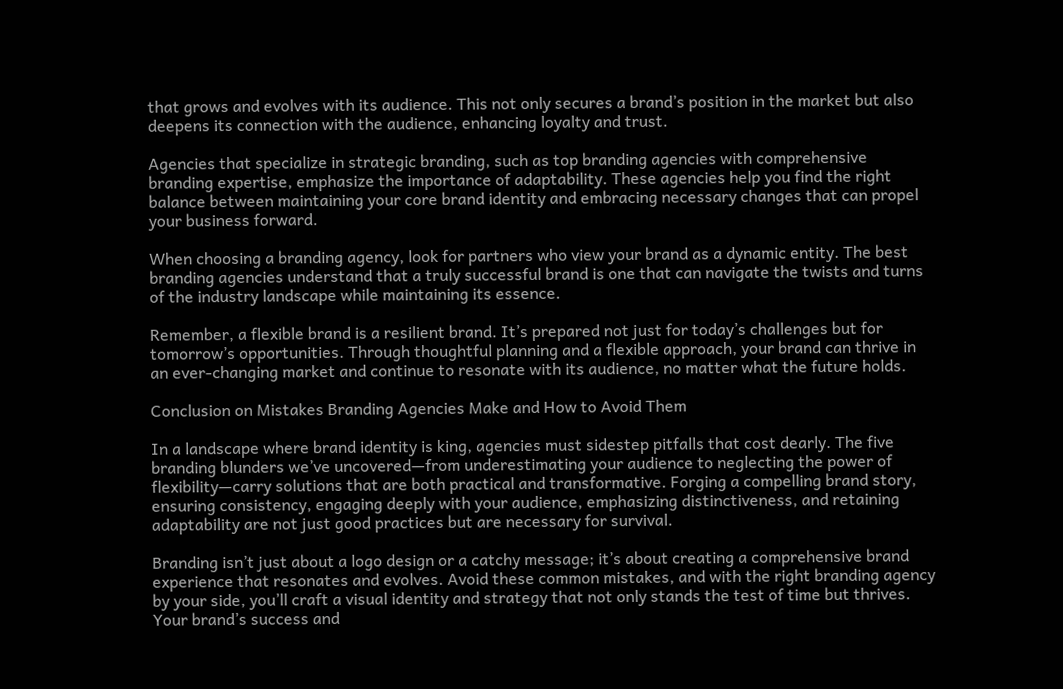that grows and evolves with its audience. This not only secures a brand’s position in the market but also deepens its connection with the audience, enhancing loyalty and trust.

Agencies that specialize in strategic branding, such as top branding agencies with comprehensive branding expertise, emphasize the importance of adaptability. These agencies help you find the right balance between maintaining your core brand identity and embracing necessary changes that can propel your business forward.

When choosing a branding agency, look for partners who view your brand as a dynamic entity. The best branding agencies understand that a truly successful brand is one that can navigate the twists and turns of the industry landscape while maintaining its essence.

Remember, a flexible brand is a resilient brand. It’s prepared not just for today’s challenges but for tomorrow’s opportunities. Through thoughtful planning and a flexible approach, your brand can thrive in an ever-changing market and continue to resonate with its audience, no matter what the future holds.

Conclusion on Mistakes Branding Agencies Make and How to Avoid Them

In a landscape where brand identity is king, agencies must sidestep pitfalls that cost dearly. The five branding blunders we’ve uncovered—from underestimating your audience to neglecting the power of flexibility—carry solutions that are both practical and transformative. Forging a compelling brand story, ensuring consistency, engaging deeply with your audience, emphasizing distinctiveness, and retaining adaptability are not just good practices but are necessary for survival.

Branding isn’t just about a logo design or a catchy message; it’s about creating a comprehensive brand experience that resonates and evolves. Avoid these common mistakes, and with the right branding agency by your side, you’ll craft a visual identity and strategy that not only stands the test of time but thrives. Your brand’s success and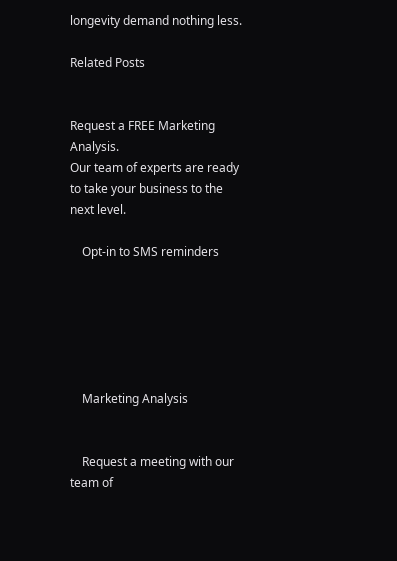longevity demand nothing less.

Related Posts


Request a FREE Marketing Analysis.
Our team of experts are ready to take your business to the next level.

    Opt-in to SMS reminders






    Marketing Analysis


    Request a meeting with our team of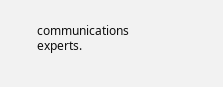communications experts.